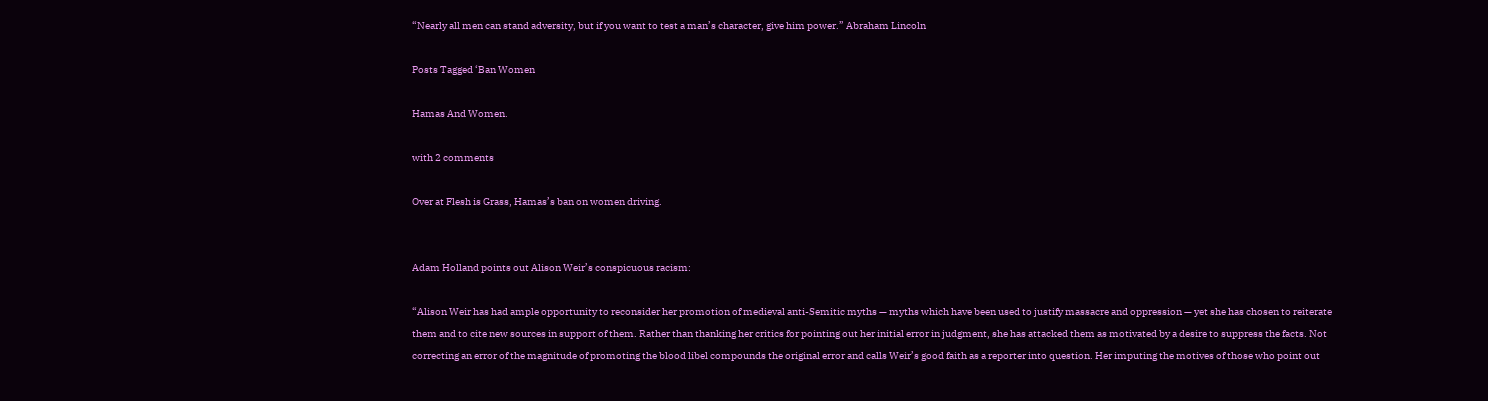“Nearly all men can stand adversity, but if you want to test a man’s character, give him power.” Abraham Lincoln

Posts Tagged ‘Ban Women

Hamas And Women.

with 2 comments

Over at Flesh is Grass, Hamas’s ban on women driving.


Adam Holland points out Alison Weir’s conspicuous racism:

“Alison Weir has had ample opportunity to reconsider her promotion of medieval anti-Semitic myths — myths which have been used to justify massacre and oppression — yet she has chosen to reiterate them and to cite new sources in support of them. Rather than thanking her critics for pointing out her initial error in judgment, she has attacked them as motivated by a desire to suppress the facts. Not correcting an error of the magnitude of promoting the blood libel compounds the original error and calls Weir’s good faith as a reporter into question. Her imputing the motives of those who point out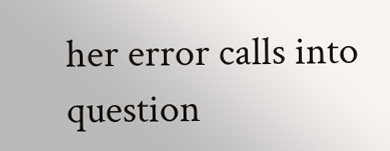her error calls into question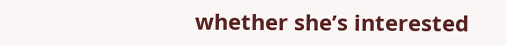whether she’s interested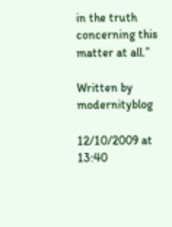in the truth concerning this matter at all.”

Written by modernityblog

12/10/2009 at 13:40